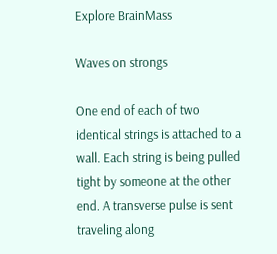Explore BrainMass

Waves on strongs

One end of each of two identical strings is attached to a wall. Each string is being pulled tight by someone at the other end. A transverse pulse is sent traveling along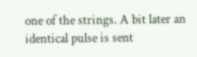one of the strings. A bit later an identical pulse is sent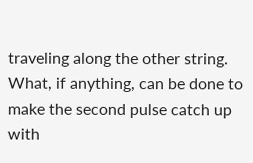traveling along the other string. What, if anything, can be done to make the second pulse catch up with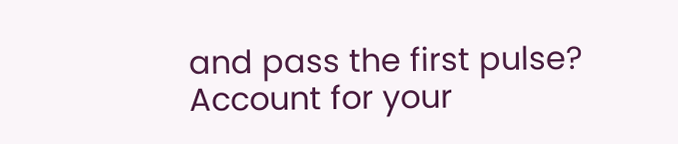and pass the first pulse? Account for your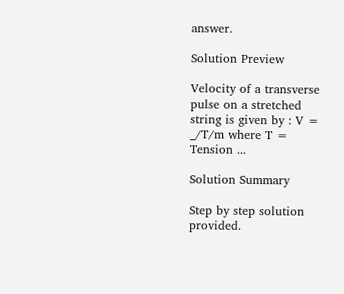answer.

Solution Preview

Velocity of a transverse pulse on a stretched string is given by : V = _/T/m where T = Tension ...

Solution Summary

Step by step solution provided.